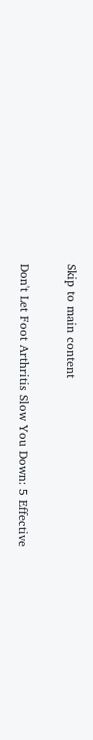Skip to main content

Don't Let Foot Arthritis Slow You Down: 5 Effective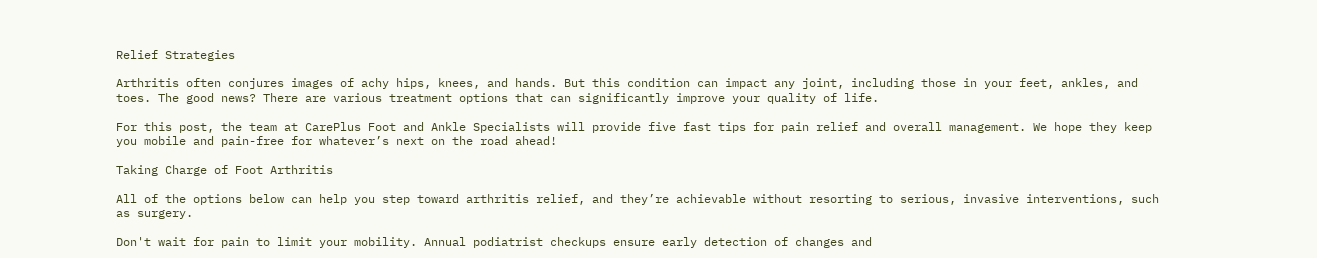Relief Strategies

Arthritis often conjures images of achy hips, knees, and hands. But this condition can impact any joint, including those in your feet, ankles, and toes. The good news? There are various treatment options that can significantly improve your quality of life.

For this post, the team at CarePlus Foot and Ankle Specialists will provide five fast tips for pain relief and overall management. We hope they keep you mobile and pain-free for whatever’s next on the road ahead!

Taking Charge of Foot Arthritis

All of the options below can help you step toward arthritis relief, and they’re achievable without resorting to serious, invasive interventions, such as surgery.

Don't wait for pain to limit your mobility. Annual podiatrist checkups ensure early detection of changes and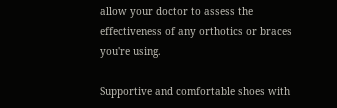allow your doctor to assess the effectiveness of any orthotics or braces you're using.

Supportive and comfortable shoes with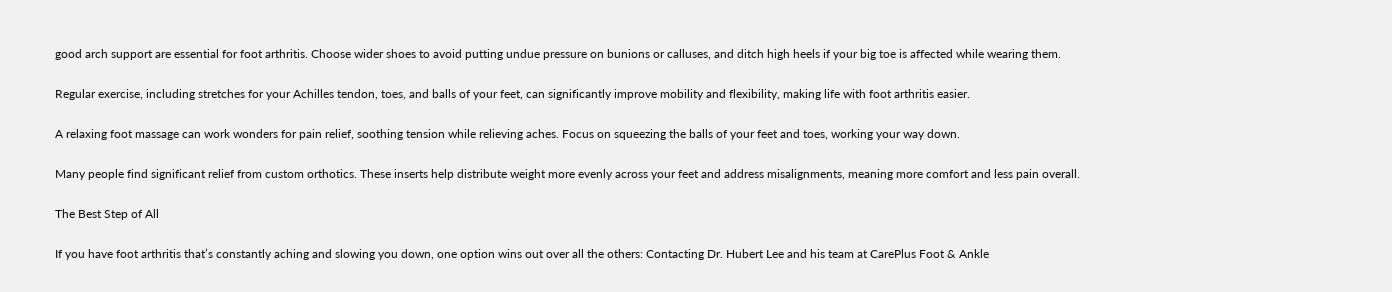good arch support are essential for foot arthritis. Choose wider shoes to avoid putting undue pressure on bunions or calluses, and ditch high heels if your big toe is affected while wearing them.

Regular exercise, including stretches for your Achilles tendon, toes, and balls of your feet, can significantly improve mobility and flexibility, making life with foot arthritis easier.

A relaxing foot massage can work wonders for pain relief, soothing tension while relieving aches. Focus on squeezing the balls of your feet and toes, working your way down.

Many people find significant relief from custom orthotics. These inserts help distribute weight more evenly across your feet and address misalignments, meaning more comfort and less pain overall.

The Best Step of All

If you have foot arthritis that’s constantly aching and slowing you down, one option wins out over all the others: Contacting Dr. Hubert Lee and his team at CarePlus Foot & Ankle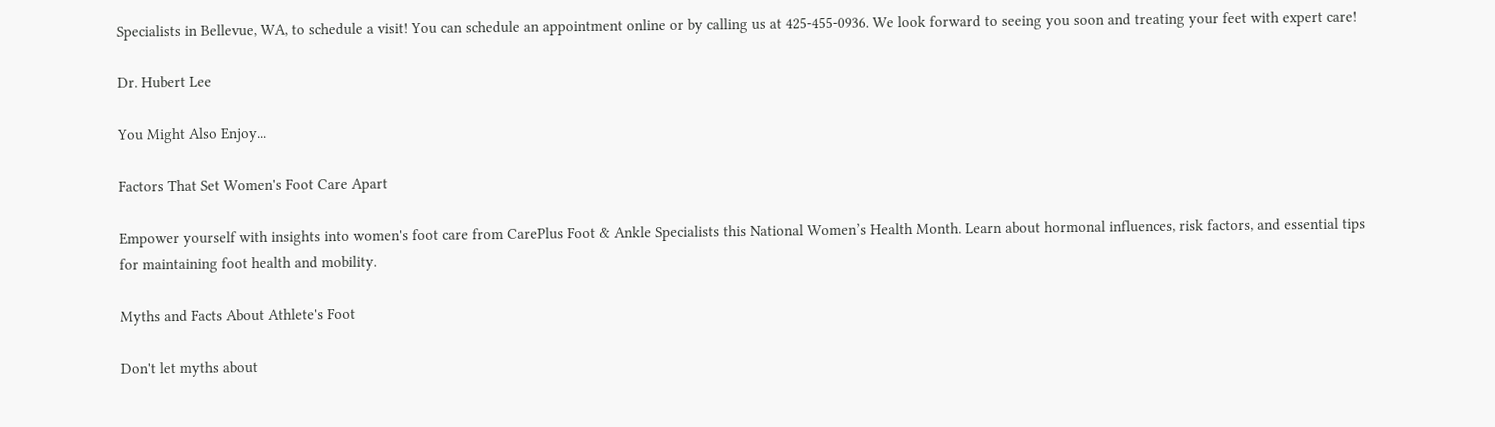Specialists in Bellevue, WA, to schedule a visit! You can schedule an appointment online or by calling us at 425-455-0936. We look forward to seeing you soon and treating your feet with expert care!

Dr. Hubert Lee

You Might Also Enjoy...

Factors That Set Women's Foot Care Apart

Empower yourself with insights into women's foot care from CarePlus Foot & Ankle Specialists this National Women’s Health Month. Learn about hormonal influences, risk factors, and essential tips for maintaining foot health and mobility.

Myths and Facts About Athlete's Foot

Don't let myths about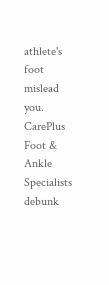athlete's foot mislead you. CarePlus Foot & Ankle Specialists debunk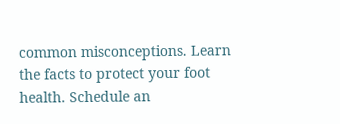common misconceptions. Learn the facts to protect your foot health. Schedule an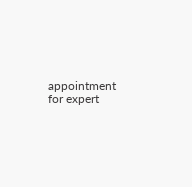appointment for expert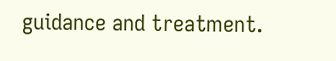guidance and treatment.